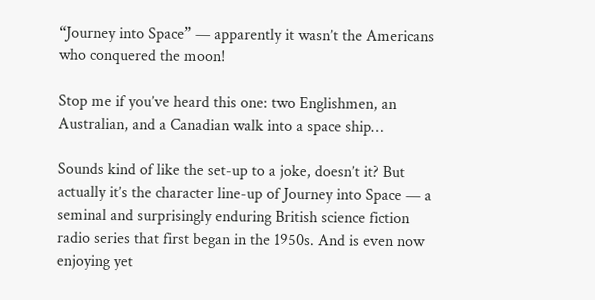“Journey into Space” — apparently it wasn’t the Americans who conquered the moon!

Stop me if you’ve heard this one: two Englishmen, an Australian, and a Canadian walk into a space ship…

Sounds kind of like the set-up to a joke, doesn’t it? But actually it’s the character line-up of Journey into Space — a seminal and surprisingly enduring British science fiction radio series that first began in the 1950s. And is even now enjoying yet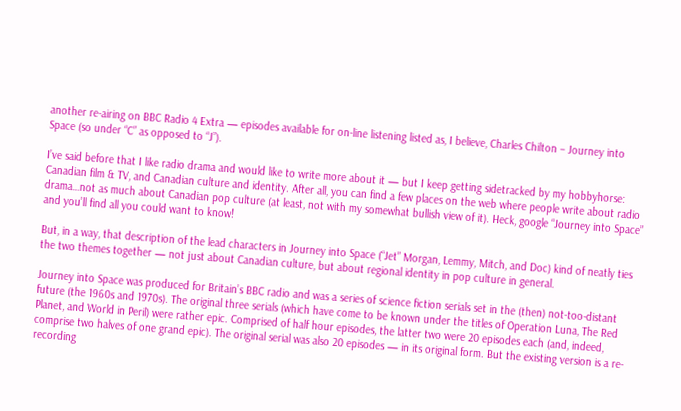another re-airing on BBC Radio 4 Extra — episodes available for on-line listening listed as, I believe, Charles Chilton – Journey into Space (so under “C” as opposed to “J”).

I’ve said before that I like radio drama and would like to write more about it — but I keep getting sidetracked by my hobbyhorse: Canadian film & TV, and Canadian culture and identity. After all, you can find a few places on the web where people write about radio drama…not as much about Canadian pop culture (at least, not with my somewhat bullish view of it). Heck, google “Journey into Space” and you’ll find all you could want to know!

But, in a way, that description of the lead characters in Journey into Space (“Jet” Morgan, Lemmy, Mitch, and Doc) kind of neatly ties the two themes together — not just about Canadian culture, but about regional identity in pop culture in general.

Journey into Space was produced for Britain’s BBC radio and was a series of science fiction serials set in the (then) not-too-distant future (the 1960s and 1970s). The original three serials (which have come to be known under the titles of Operation Luna, The Red Planet, and World in Peril) were rather epic. Comprised of half hour episodes, the latter two were 20 episodes each (and, indeed, comprise two halves of one grand epic). The original serial was also 20 episodes — in its original form. But the existing version is a re-recording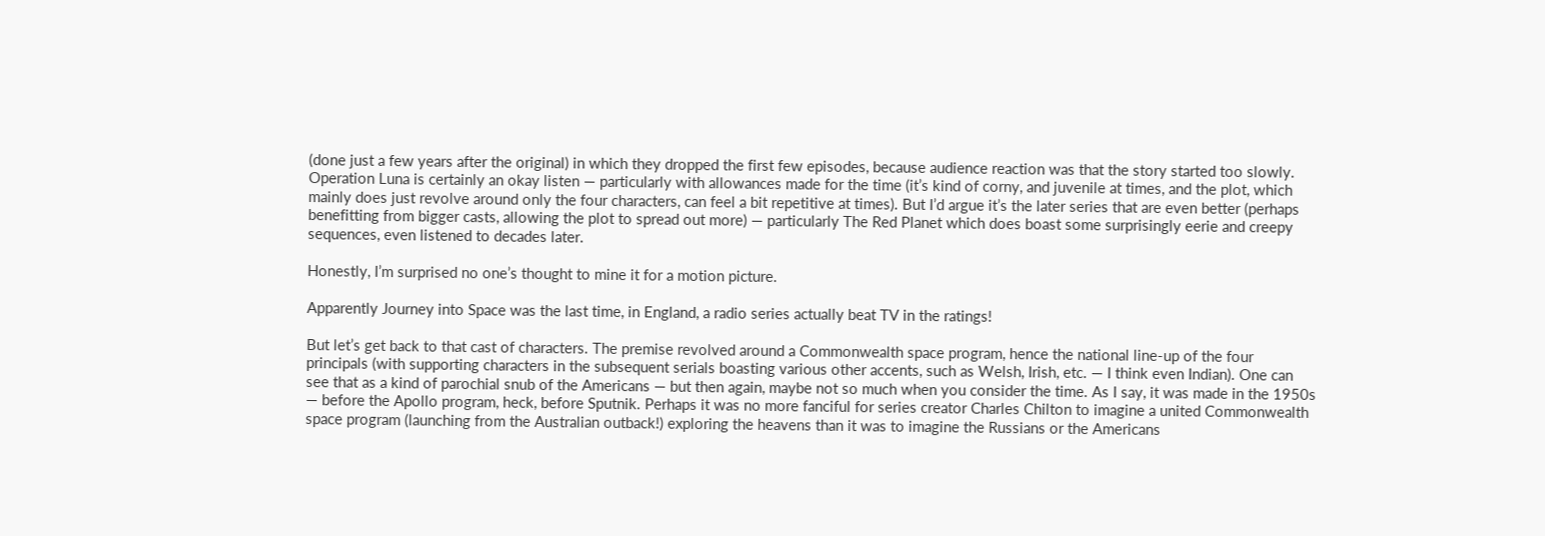(done just a few years after the original) in which they dropped the first few episodes, because audience reaction was that the story started too slowly. Operation Luna is certainly an okay listen — particularly with allowances made for the time (it’s kind of corny, and juvenile at times, and the plot, which mainly does just revolve around only the four characters, can feel a bit repetitive at times). But I’d argue it’s the later series that are even better (perhaps benefitting from bigger casts, allowing the plot to spread out more) — particularly The Red Planet which does boast some surprisingly eerie and creepy sequences, even listened to decades later.

Honestly, I’m surprised no one’s thought to mine it for a motion picture.

Apparently Journey into Space was the last time, in England, a radio series actually beat TV in the ratings!

But let’s get back to that cast of characters. The premise revolved around a Commonwealth space program, hence the national line-up of the four principals (with supporting characters in the subsequent serials boasting various other accents, such as Welsh, Irish, etc. — I think even Indian). One can see that as a kind of parochial snub of the Americans — but then again, maybe not so much when you consider the time. As I say, it was made in the 1950s — before the Apollo program, heck, before Sputnik. Perhaps it was no more fanciful for series creator Charles Chilton to imagine a united Commonwealth space program (launching from the Australian outback!) exploring the heavens than it was to imagine the Russians or the Americans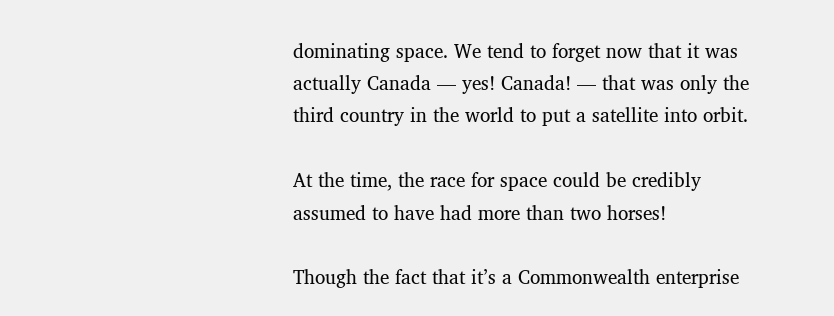dominating space. We tend to forget now that it was actually Canada — yes! Canada! — that was only the third country in the world to put a satellite into orbit.

At the time, the race for space could be credibly assumed to have had more than two horses!

Though the fact that it’s a Commonwealth enterprise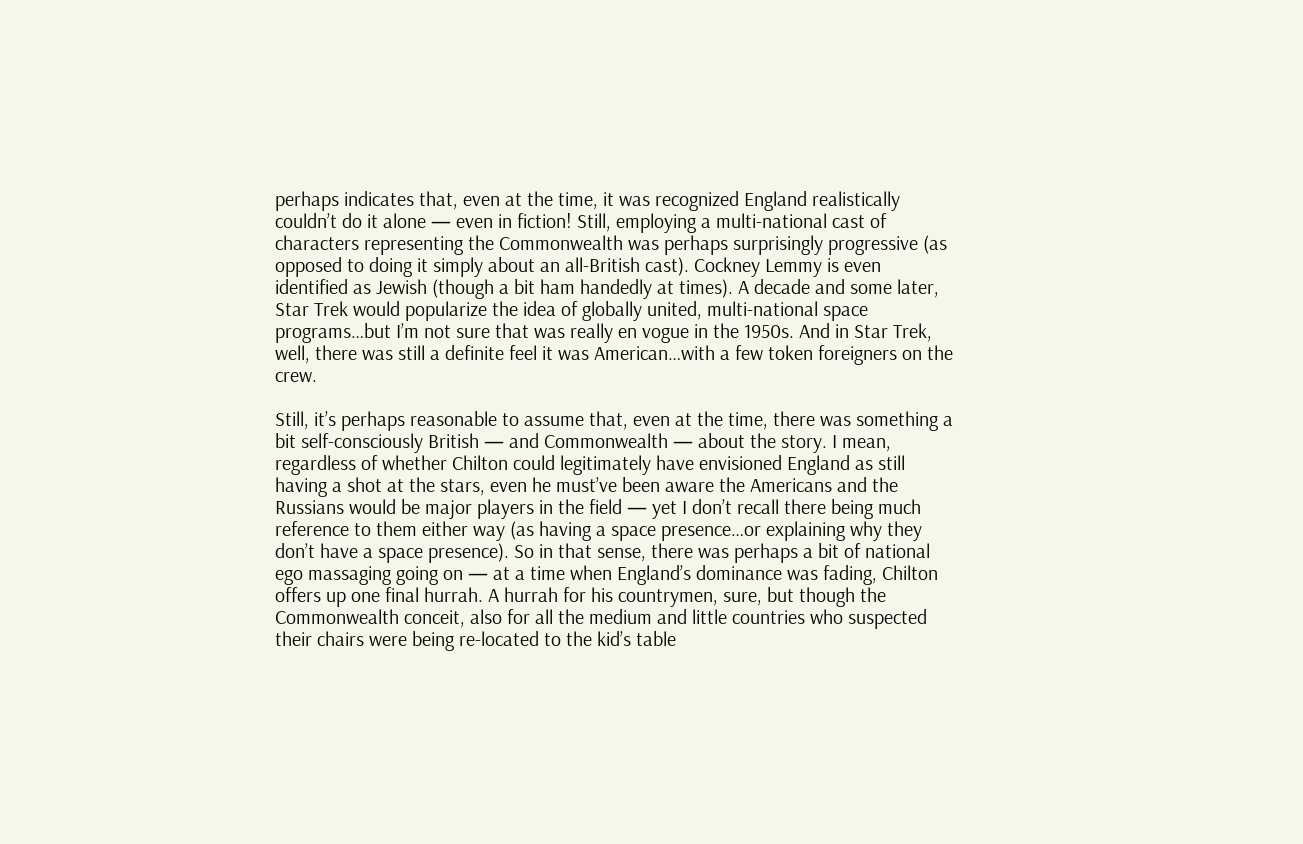perhaps indicates that, even at the time, it was recognized England realistically couldn’t do it alone — even in fiction! Still, employing a multi-national cast of characters representing the Commonwealth was perhaps surprisingly progressive (as opposed to doing it simply about an all-British cast). Cockney Lemmy is even identified as Jewish (though a bit ham handedly at times). A decade and some later, Star Trek would popularize the idea of globally united, multi-national space programs…but I’m not sure that was really en vogue in the 1950s. And in Star Trek, well, there was still a definite feel it was American…with a few token foreigners on the crew.

Still, it’s perhaps reasonable to assume that, even at the time, there was something a bit self-consciously British — and Commonwealth — about the story. I mean, regardless of whether Chilton could legitimately have envisioned England as still having a shot at the stars, even he must’ve been aware the Americans and the Russians would be major players in the field — yet I don’t recall there being much reference to them either way (as having a space presence…or explaining why they don’t have a space presence). So in that sense, there was perhaps a bit of national ego massaging going on — at a time when England’s dominance was fading, Chilton offers up one final hurrah. A hurrah for his countrymen, sure, but though the Commonwealth conceit, also for all the medium and little countries who suspected their chairs were being re-located to the kid’s table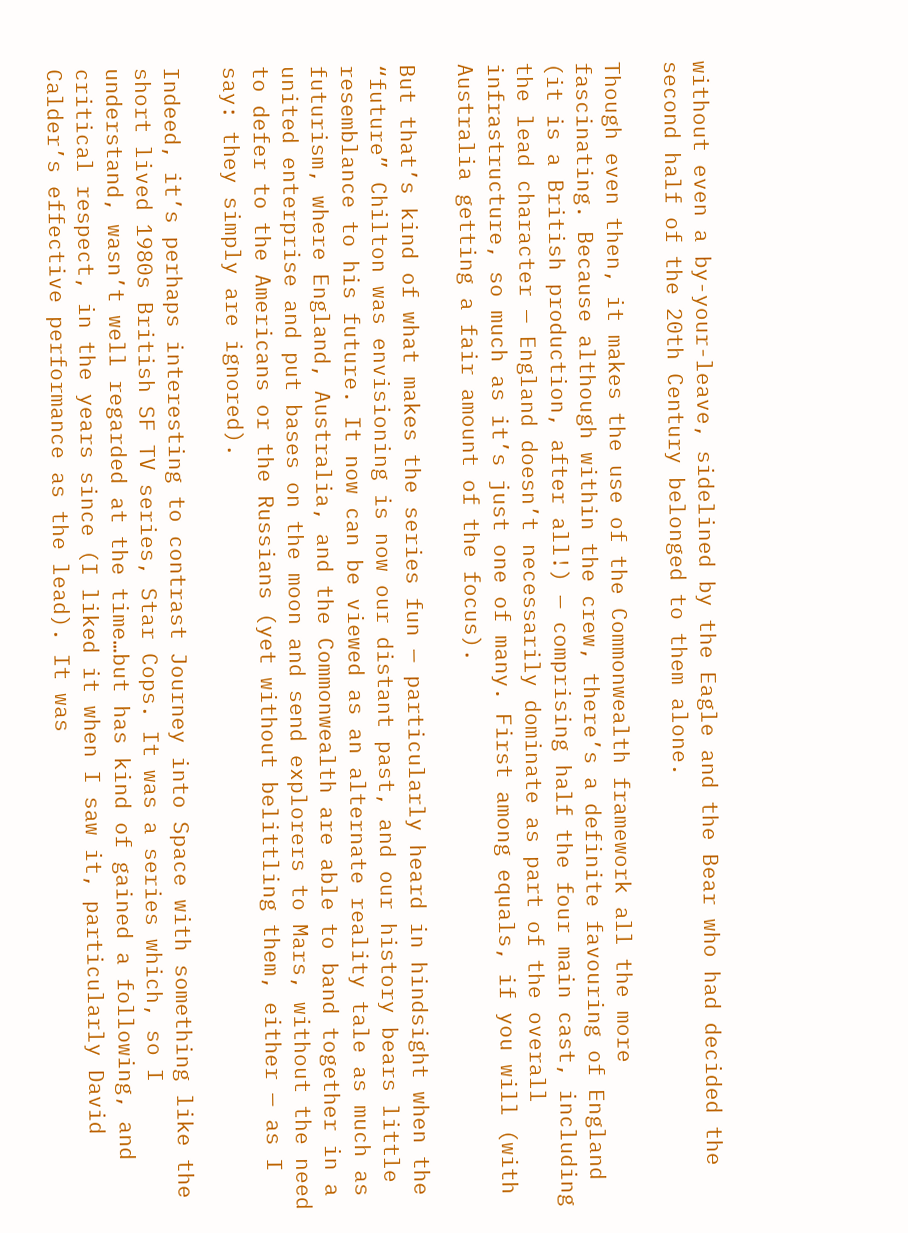without even a by-your-leave, sidelined by the Eagle and the Bear who had decided the second half of the 20th Century belonged to them alone.

Though even then, it makes the use of the Commonwealth framework all the more fascinating. Because although within the crew, there’s a definite favouring of England (it is a British production, after all!) — comprising half the four main cast, including the lead character — England doesn’t necessarily dominate as part of the overall infrastructure, so much as it’s just one of many. First among equals, if you will (with Australia getting a fair amount of the focus).

But that’s kind of what makes the series fun — particularly heard in hindsight when the “future” Chilton was envisioning is now our distant past, and our history bears little resemblance to his future. It now can be viewed as an alternate reality tale as much as futurism, where England, Australia, and the Commonwealth are able to band together in a united enterprise and put bases on the moon and send explorers to Mars, without the need to defer to the Americans or the Russians (yet without belittling them, either — as I say: they simply are ignored).

Indeed, it’s perhaps interesting to contrast Journey into Space with something like the short lived 1980s British SF TV series, Star Cops. It was a series which, so I understand, wasn’t well regarded at the time…but has kind of gained a following, and critical respect, in the years since (I liked it when I saw it, particularly David Calder’s effective performance as the lead). It was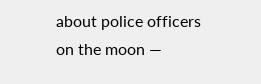about police officers on the moon —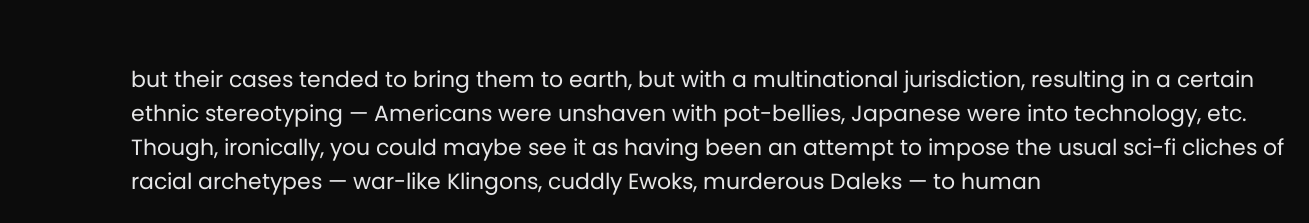but their cases tended to bring them to earth, but with a multinational jurisdiction, resulting in a certain ethnic stereotyping — Americans were unshaven with pot-bellies, Japanese were into technology, etc. Though, ironically, you could maybe see it as having been an attempt to impose the usual sci-fi cliches of racial archetypes — war-like Klingons, cuddly Ewoks, murderous Daleks — to human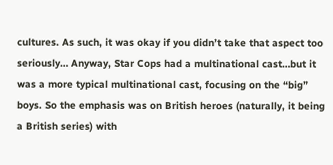cultures. As such, it was okay if you didn’t take that aspect too seriously… Anyway, Star Cops had a multinational cast…but it was a more typical multinational cast, focusing on the “big” boys. So the emphasis was on British heroes (naturally, it being a British series) with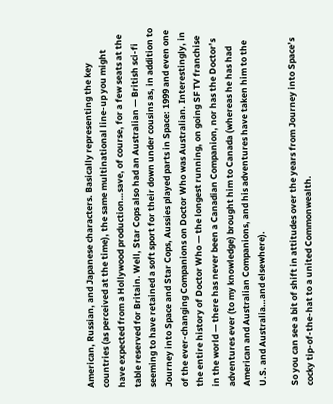American, Russian, and Japanese characters. Basically representing the key countries (as perceived at the time), the same multinational line-up you might have expected from a Hollywood production…save, of course, for a few seats at the table reserved for Britain. Well, Star Cops also had an Australian — British sci-fi seeming to have retained a soft sport for their down under cousins as, in addition to Journey into Space and Star Cops, Aussies played parts in Space: 1999 and even one of the ever-changing Companions on Doctor Who was Australian. Interestingly, in the entire history of Doctor Who — the longest running, on going SF TV franchise in the world — there has never been a Canadian Companion, nor has the Doctor’s adventures ever (to my knowledge) brought him to Canada (whereas he has had American and Australian Companions, and his adventures have taken him to the U.S. and Australia…and elsewhere).

So you can see a bit of shift in attitudes over the years from Journey into Space’s cocky tip-of-the-hat to a united Commonwealth.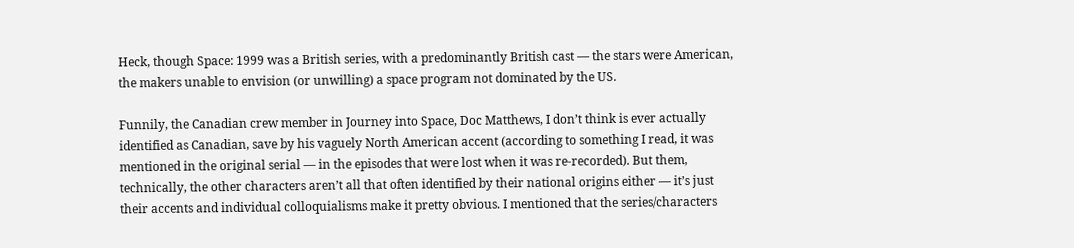Heck, though Space: 1999 was a British series, with a predominantly British cast — the stars were American, the makers unable to envision (or unwilling) a space program not dominated by the US.

Funnily, the Canadian crew member in Journey into Space, Doc Matthews, I don’t think is ever actually identified as Canadian, save by his vaguely North American accent (according to something I read, it was mentioned in the original serial — in the episodes that were lost when it was re-recorded). But them, technically, the other characters aren’t all that often identified by their national origins either — it’s just their accents and individual colloquialisms make it pretty obvious. I mentioned that the series/characters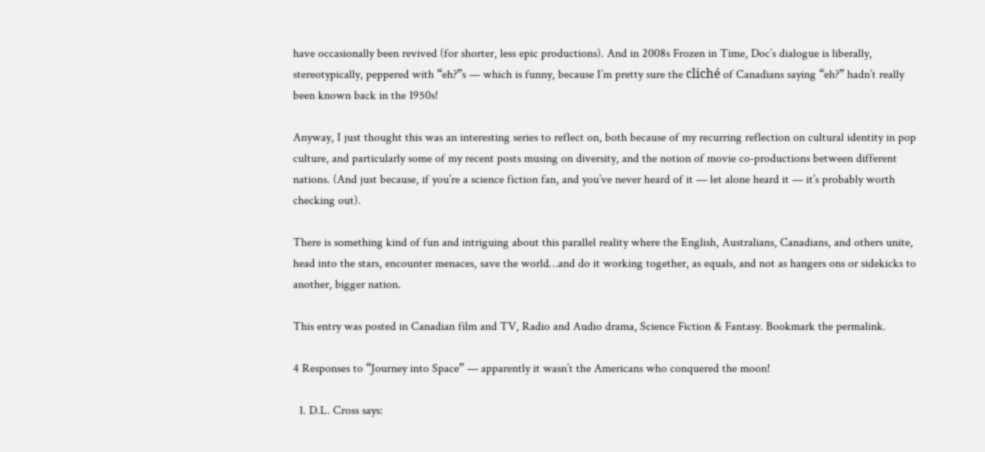have occasionally been revived (for shorter, less epic productions). And in 2008s Frozen in Time, Doc’s dialogue is liberally, stereotypically, peppered with “eh?”s — which is funny, because I’m pretty sure the cliché of Canadians saying “eh?” hadn’t really been known back in the 1950s!

Anyway, I just thought this was an interesting series to reflect on, both because of my recurring reflection on cultural identity in pop culture, and particularly some of my recent posts musing on diversity, and the notion of movie co-productions between different nations. (And just because, if you’re a science fiction fan, and you’ve never heard of it — let alone heard it — it’s probably worth checking out).

There is something kind of fun and intriguing about this parallel reality where the English, Australians, Canadians, and others unite, head into the stars, encounter menaces, save the world…and do it working together, as equals, and not as hangers ons or sidekicks to another, bigger nation.

This entry was posted in Canadian film and TV, Radio and Audio drama, Science Fiction & Fantasy. Bookmark the permalink.

4 Responses to “Journey into Space” — apparently it wasn’t the Americans who conquered the moon!

  1. D.L. Cross says: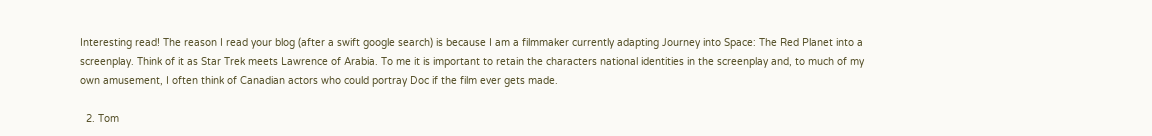Interesting read! The reason I read your blog (after a swift google search) is because I am a filmmaker currently adapting Journey into Space: The Red Planet into a screenplay. Think of it as Star Trek meets Lawrence of Arabia. To me it is important to retain the characters national identities in the screenplay and, to much of my own amusement, I often think of Canadian actors who could portray Doc if the film ever gets made.

  2. Tom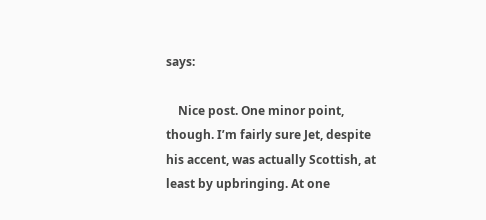says:

    Nice post. One minor point, though. I’m fairly sure Jet, despite his accent, was actually Scottish, at least by upbringing. At one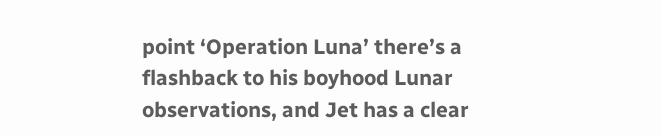point ‘Operation Luna’ there’s a flashback to his boyhood Lunar observations, and Jet has a clear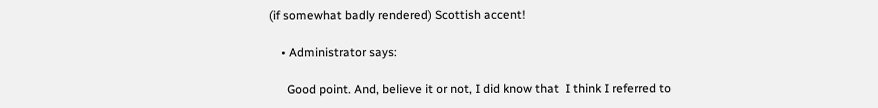(if somewhat badly rendered) Scottish accent!

    • Administrator says:

      Good point. And, believe it or not, I did know that  I think I referred to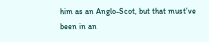him as an Anglo-Scot, but that must’ve been in an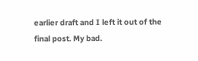earlier draft and I left it out of the final post. My bad.